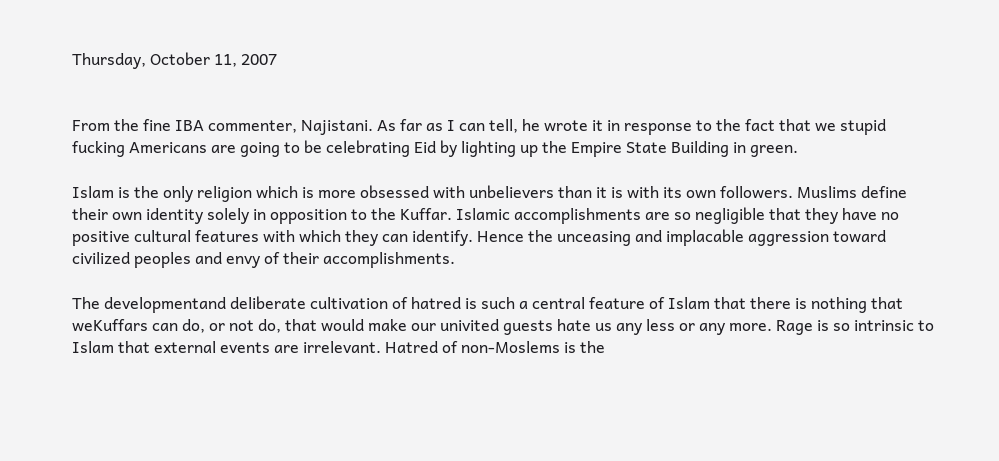Thursday, October 11, 2007


From the fine IBA commenter, Najistani. As far as I can tell, he wrote it in response to the fact that we stupid fucking Americans are going to be celebrating Eid by lighting up the Empire State Building in green.

Islam is the only religion which is more obsessed with unbelievers than it is with its own followers. Muslims define their own identity solely in opposition to the Kuffar. Islamic accomplishments are so negligible that they have no positive cultural features with which they can identify. Hence the unceasing and implacable aggression toward civilized peoples and envy of their accomplishments.

The developmentand deliberate cultivation of hatred is such a central feature of Islam that there is nothing that weKuffars can do, or not do, that would make our univited guests hate us any less or any more. Rage is so intrinsic to Islam that external events are irrelevant. Hatred of non-Moslems is the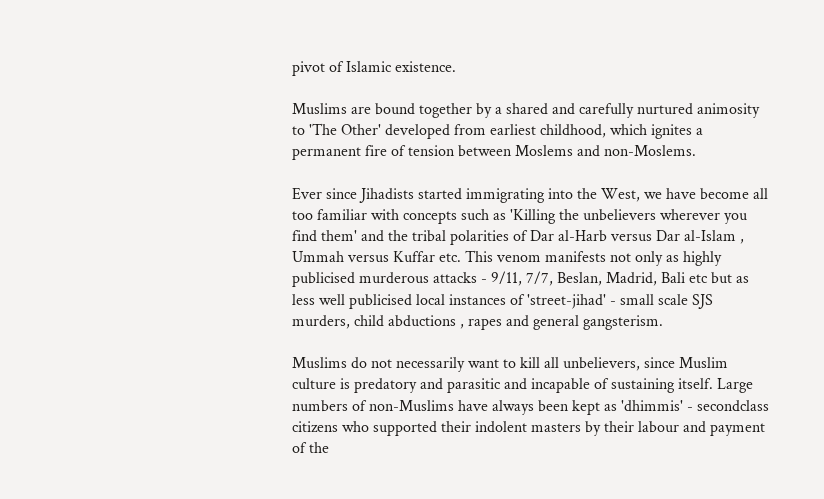pivot of Islamic existence.

Muslims are bound together by a shared and carefully nurtured animosity to 'The Other' developed from earliest childhood, which ignites a permanent fire of tension between Moslems and non-Moslems.

Ever since Jihadists started immigrating into the West, we have become all too familiar with concepts such as 'Killing the unbelievers wherever you find them' and the tribal polarities of Dar al-Harb versus Dar al-Islam , Ummah versus Kuffar etc. This venom manifests not only as highly publicised murderous attacks - 9/11, 7/7, Beslan, Madrid, Bali etc but as less well publicised local instances of 'street-jihad' - small scale SJS murders, child abductions , rapes and general gangsterism.

Muslims do not necessarily want to kill all unbelievers, since Muslim culture is predatory and parasitic and incapable of sustaining itself. Large numbers of non-Muslims have always been kept as 'dhimmis' - secondclass citizens who supported their indolent masters by their labour and payment of the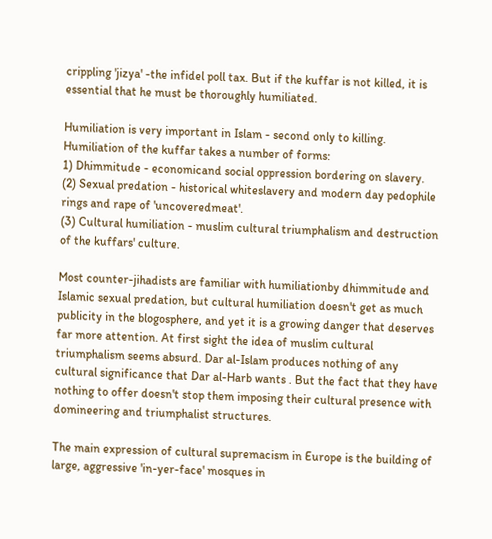crippling 'jizya' -the infidel poll tax. But if the kuffar is not killed, it is essential that he must be thoroughly humiliated.

Humiliation is very important in Islam - second only to killing. Humiliation of the kuffar takes a number of forms:
1) Dhimmitude - economicand social oppression bordering on slavery.
(2) Sexual predation - historical whiteslavery and modern day pedophile rings and rape of 'uncoveredmeat'.
(3) Cultural humiliation - muslim cultural triumphalism and destruction of the kuffars' culture.

Most counter-jihadists are familiar with humiliationby dhimmitude and Islamic sexual predation, but cultural humiliation doesn't get as much publicity in the blogosphere, and yet it is a growing danger that deserves far more attention. At first sight the idea of muslim cultural triumphalism seems absurd. Dar al-Islam produces nothing of any cultural significance that Dar al-Harb wants . But the fact that they have nothing to offer doesn't stop them imposing their cultural presence with domineering and triumphalist structures.

The main expression of cultural supremacism in Europe is the building of large, aggressive 'in-yer-face' mosques in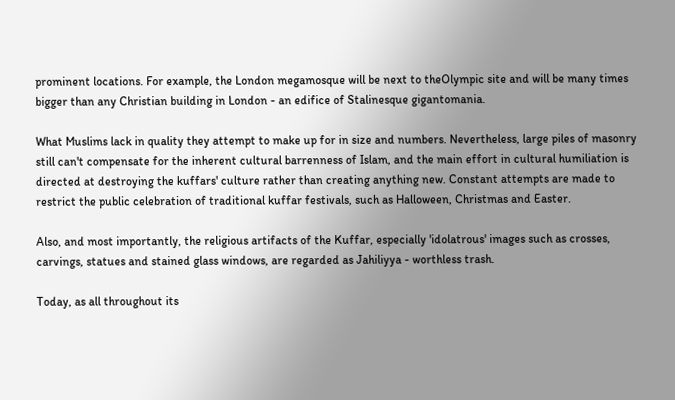prominent locations. For example, the London megamosque will be next to theOlympic site and will be many times bigger than any Christian building in London - an edifice of Stalinesque gigantomania.

What Muslims lack in quality they attempt to make up for in size and numbers. Nevertheless, large piles of masonry still can't compensate for the inherent cultural barrenness of Islam, and the main effort in cultural humiliation is directed at destroying the kuffars' culture rather than creating anything new. Constant attempts are made to restrict the public celebration of traditional kuffar festivals, such as Halloween, Christmas and Easter.

Also, and most importantly, the religious artifacts of the Kuffar, especially 'idolatrous' images such as crosses, carvings, statues and stained glass windows, are regarded as Jahiliyya - worthless trash.

Today, as all throughout its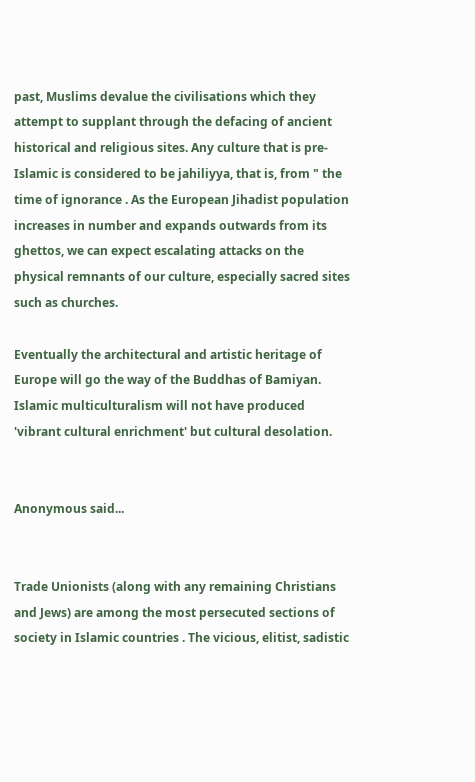past, Muslims devalue the civilisations which they attempt to supplant through the defacing of ancient historical and religious sites. Any culture that is pre-Islamic is considered to be jahiliyya, that is, from " the time of ignorance . As the European Jihadist population increases in number and expands outwards from its ghettos, we can expect escalating attacks on the physical remnants of our culture, especially sacred sites such as churches.

Eventually the architectural and artistic heritage of Europe will go the way of the Buddhas of Bamiyan. Islamic multiculturalism will not have produced 'vibrant cultural enrichment' but cultural desolation.


Anonymous said...


Trade Unionists (along with any remaining Christians and Jews) are among the most persecuted sections of society in Islamic countries . The vicious, elitist, sadistic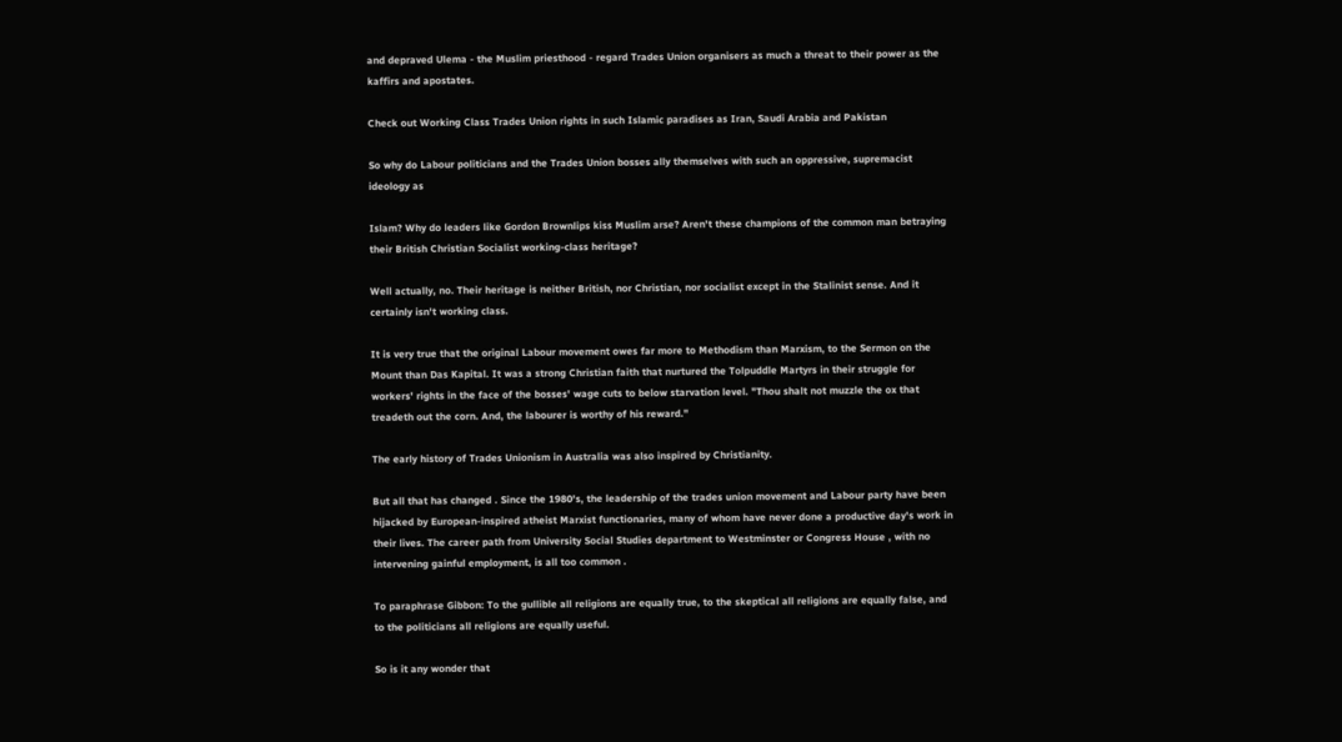and depraved Ulema - the Muslim priesthood - regard Trades Union organisers as much a threat to their power as the kaffirs and apostates.

Check out Working Class Trades Union rights in such Islamic paradises as Iran, Saudi Arabia and Pakistan

So why do Labour politicians and the Trades Union bosses ally themselves with such an oppressive, supremacist ideology as

Islam? Why do leaders like Gordon Brownlips kiss Muslim arse? Aren't these champions of the common man betraying their British Christian Socialist working-class heritage?

Well actually, no. Their heritage is neither British, nor Christian, nor socialist except in the Stalinist sense. And it certainly isn't working class.

It is very true that the original Labour movement owes far more to Methodism than Marxism, to the Sermon on the Mount than Das Kapital. It was a strong Christian faith that nurtured the Tolpuddle Martyrs in their struggle for workers' rights in the face of the bosses' wage cuts to below starvation level. "Thou shalt not muzzle the ox that treadeth out the corn. And, the labourer is worthy of his reward."

The early history of Trades Unionism in Australia was also inspired by Christianity.

But all that has changed . Since the 1980's, the leadership of the trades union movement and Labour party have been hijacked by European-inspired atheist Marxist functionaries, many of whom have never done a productive day's work in their lives. The career path from University Social Studies department to Westminster or Congress House , with no intervening gainful employment, is all too common .

To paraphrase Gibbon: To the gullible all religions are equally true, to the skeptical all religions are equally false, and to the politicians all religions are equally useful.

So is it any wonder that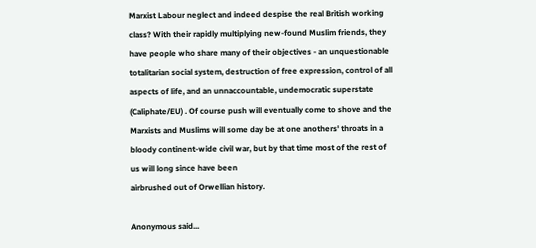Marxist Labour neglect and indeed despise the real British working class? With their rapidly multiplying new-found Muslim friends, they have people who share many of their objectives - an unquestionable totalitarian social system, destruction of free expression, control of all aspects of life, and an unnaccountable, undemocratic superstate (Caliphate/EU) . Of course push will eventually come to shove and the Marxists and Muslims will some day be at one anothers' throats in a bloody continent-wide civil war, but by that time most of the rest of us will long since have been
airbrushed out of Orwellian history.

Anonymous said...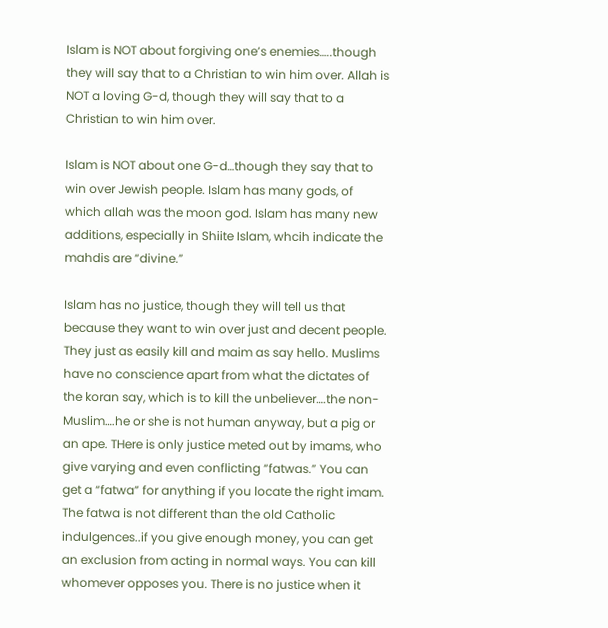Islam is NOT about forgiving one’s enemies…..though they will say that to a Christian to win him over. Allah is NOT a loving G-d, though they will say that to a Christian to win him over.

Islam is NOT about one G-d…though they say that to win over Jewish people. Islam has many gods, of which allah was the moon god. Islam has many new additions, especially in Shiite Islam, whcih indicate the mahdis are “divine.”

Islam has no justice, though they will tell us that because they want to win over just and decent people. They just as easily kill and maim as say hello. Muslims have no conscience apart from what the dictates of the koran say, which is to kill the unbeliever….the non-Muslim….he or she is not human anyway, but a pig or an ape. THere is only justice meted out by imams, who give varying and even conflicting “fatwas.” You can get a “fatwa” for anything if you locate the right imam. The fatwa is not different than the old Catholic indulgences..if you give enough money, you can get an exclusion from acting in normal ways. You can kill whomever opposes you. There is no justice when it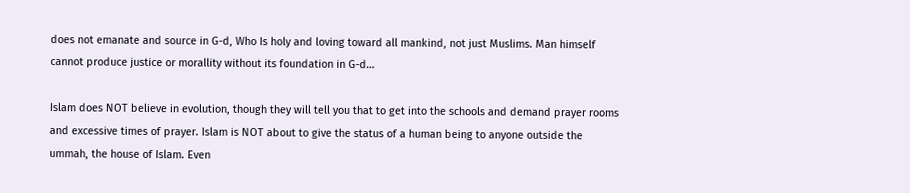does not emanate and source in G-d, Who Is holy and loving toward all mankind, not just Muslims. Man himself cannot produce justice or morallity without its foundation in G-d…

Islam does NOT believe in evolution, though they will tell you that to get into the schools and demand prayer rooms and excessive times of prayer. Islam is NOT about to give the status of a human being to anyone outside the ummah, the house of Islam. Even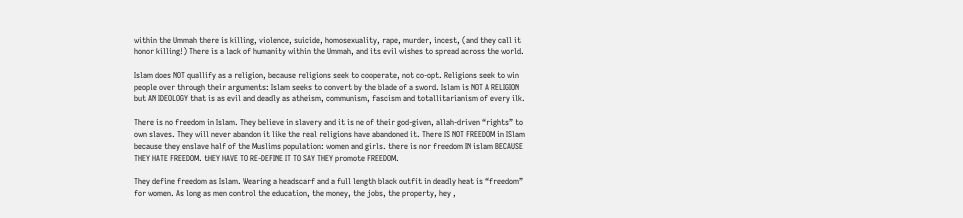within the Ummah there is killing, violence, suicide, homosexuality, rape, murder, incest, (and they call it honor killing!) There is a lack of humanity within the Ummah, and its evil wishes to spread across the world.

Islam does NOT quallify as a religion, because religions seek to cooperate, not co-opt. Religions seek to win people over through their arguments: Islam seeks to convert by the blade of a sword. Islam is NOT A RELIGION but AN IDEOLOGY that is as evil and deadly as atheism, communism, fascism and totallitarianism of every ilk.

There is no freedom in Islam. They believe in slavery and it is ne of their god-given, allah-driven “rights” to own slaves. They will never abandon it like the real religions have abandoned it. There IS NOT FREEDOM in ISlam because they enslave half of the Muslims population: women and girls. there is nor freedom IN islam BECAUSE THEY HATE FREEDOM. tHEY HAVE TO RE-DEFINE IT TO SAY THEY promote FREEDOM.

They define freedom as Islam. Wearing a headscarf and a full length black outfit in deadly heat is “freedom” for women. As long as men control the education, the money, the jobs, the property, hey ,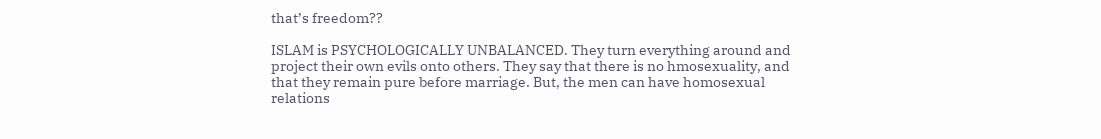that’s freedom??

ISLAM is PSYCHOLOGICALLY UNBALANCED. They turn everything around and project their own evils onto others. They say that there is no hmosexuality, and that they remain pure before marriage. But, the men can have homosexual relations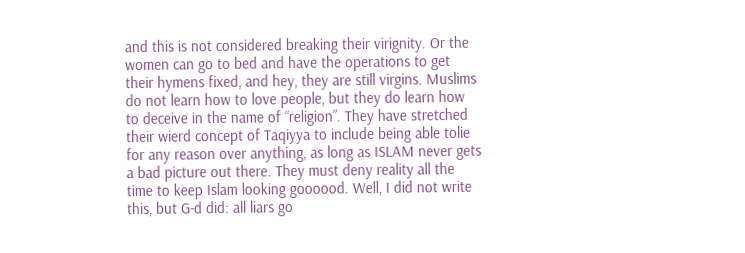and this is not considered breaking their virignity. Or the women can go to bed and have the operations to get their hymens fixed, and hey, they are still virgins. Muslims do not learn how to love people, but they do learn how to deceive in the name of “religion”. They have stretched their wierd concept of Taqiyya to include being able tolie for any reason over anything, as long as ISLAM never gets a bad picture out there. They must deny reality all the time to keep Islam looking goooood. Well, I did not write this, but G-d did: all liars go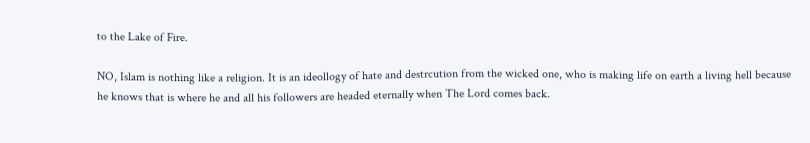to the Lake of Fire.

NO, Islam is nothing like a religion. It is an ideollogy of hate and destrcution from the wicked one, who is making life on earth a living hell because he knows that is where he and all his followers are headed eternally when The Lord comes back.